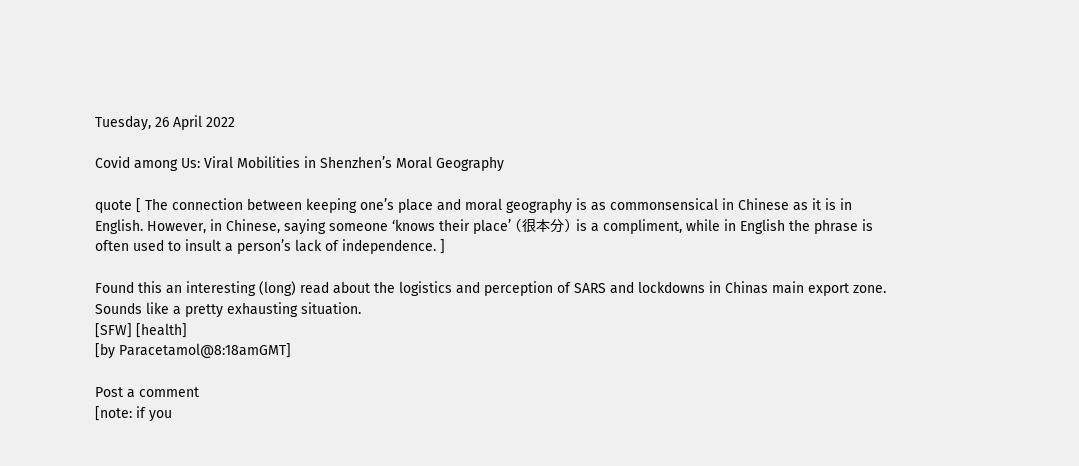Tuesday, 26 April 2022

Covid among Us: Viral Mobilities in Shenzhen’s Moral Geography

quote [ The connection between keeping one’s place and moral geography is as commonsensical in Chinese as it is in English. However, in Chinese, saying someone ‘knows their place’ (很本分) is a compliment, while in English the phrase is often used to insult a person’s lack of independence. ]

Found this an interesting (long) read about the logistics and perception of SARS and lockdowns in Chinas main export zone. Sounds like a pretty exhausting situation.
[SFW] [health]
[by Paracetamol@8:18amGMT]

Post a comment
[note: if you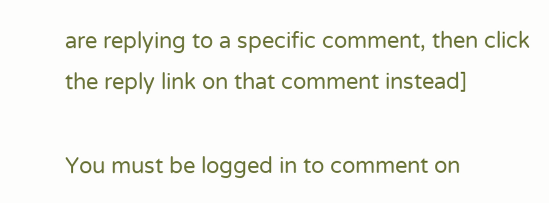are replying to a specific comment, then click the reply link on that comment instead]

You must be logged in to comment on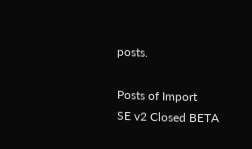posts.

Posts of Import
SE v2 Closed BETA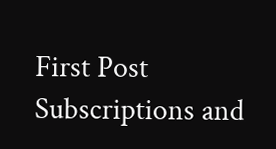First Post
Subscriptions and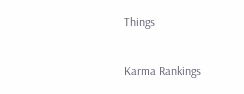Things

Karma Rankings